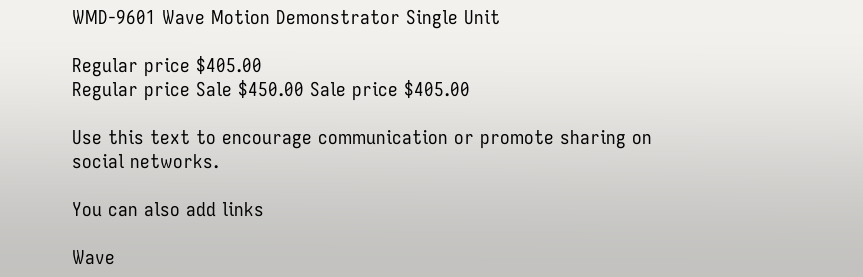WMD-9601 Wave Motion Demonstrator Single Unit

Regular price $405.00
Regular price Sale $450.00 Sale price $405.00

Use this text to encourage communication or promote sharing on social networks.

You can also add links

Wave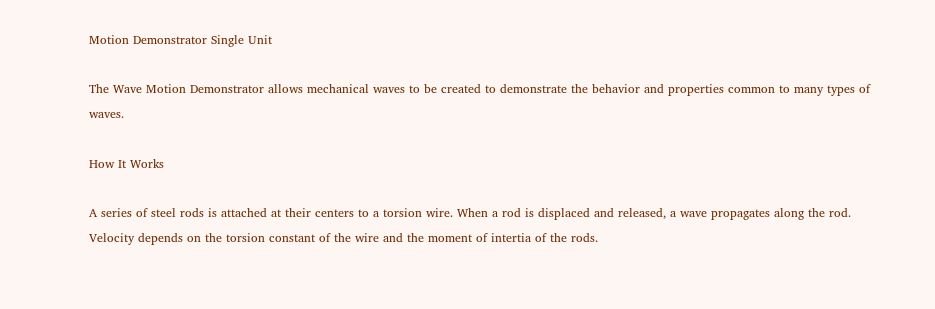Motion Demonstrator Single Unit

The Wave Motion Demonstrator allows mechanical waves to be created to demonstrate the behavior and properties common to many types of waves.

How It Works

A series of steel rods is attached at their centers to a torsion wire. When a rod is displaced and released, a wave propagates along the rod. Velocity depends on the torsion constant of the wire and the moment of intertia of the rods.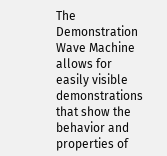The Demonstration Wave Machine allows for easily visible demonstrations that show the behavior and properties of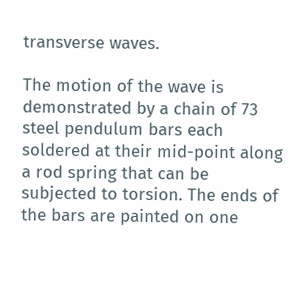transverse waves.

The motion of the wave is demonstrated by a chain of 73 steel pendulum bars each soldered at their mid-point along a rod spring that can be subjected to torsion. The ends of the bars are painted on one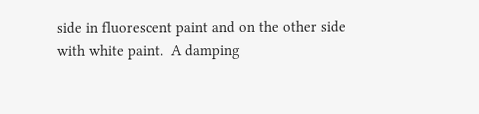side in fluorescent paint and on the other side with white paint.  A damping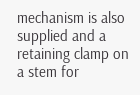mechanism is also supplied and a retaining clamp on a stem for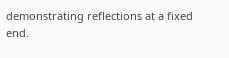demonstrating reflections at a fixed end.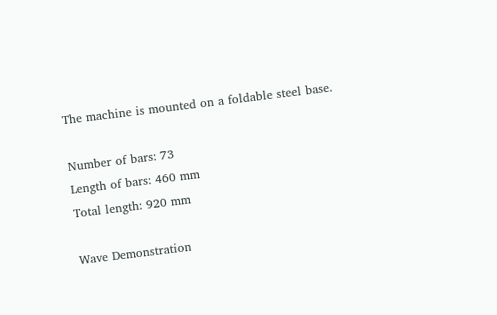The machine is mounted on a foldable steel base.

Number of bars: 73
Length of bars: 460 mm
Total length: 920 mm

Wave Demonstration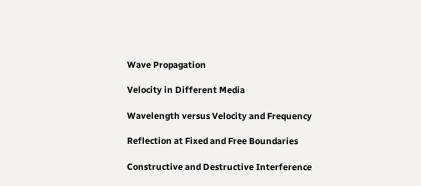Wave Propagation

Velocity in Different Media

Wavelength versus Velocity and Frequency

Reflection at Fixed and Free Boundaries

Constructive and Destructive Interference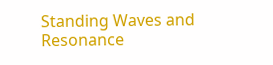Standing Waves and Resonance